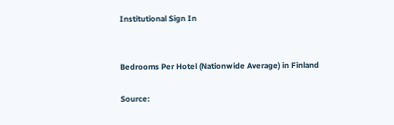Institutional Sign In


Bedrooms Per Hotel (Nationwide Average) in Finland

Source: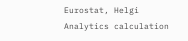Eurostat, Helgi Analytics calculation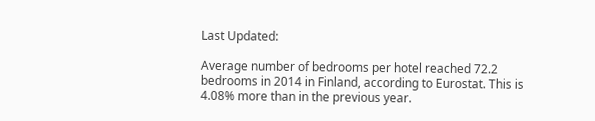Last Updated:

Average number of bedrooms per hotel reached 72.2 bedrooms in 2014 in Finland, according to Eurostat. This is 4.08% more than in the previous year.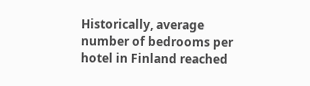Historically, average number of bedrooms per hotel in Finland reached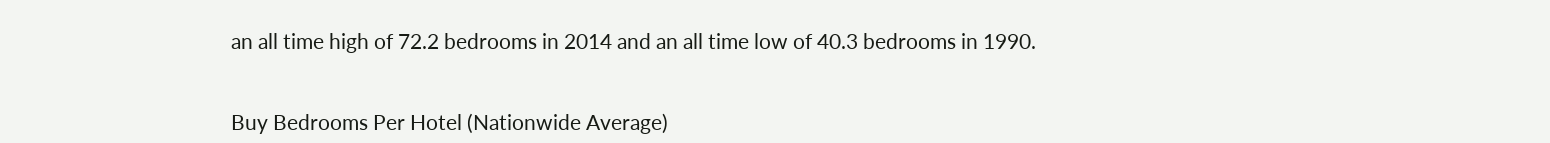an all time high of 72.2 bedrooms in 2014 and an all time low of 40.3 bedrooms in 1990.


Buy Bedrooms Per Hotel (Nationwide Average)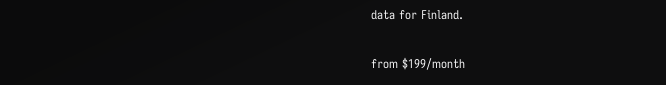data for Finland.

from $199/month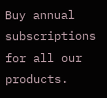Buy annual subscriptions for all our products.